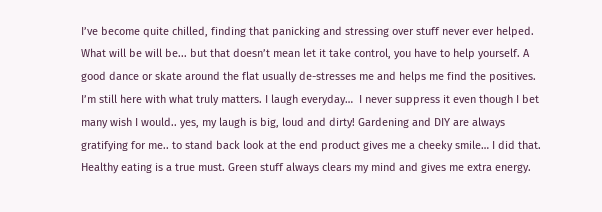I’ve become quite chilled, finding that panicking and stressing over stuff never ever helped. What will be will be... but that doesn’t mean let it take control, you have to help yourself. A good dance or skate around the flat usually de-stresses me and helps me find the positives. I’m still here with what truly matters. I laugh everyday…  I never suppress it even though I bet many wish I would.. yes, my laugh is big, loud and dirty! Gardening and DIY are always gratifying for me.. to stand back look at the end product gives me a cheeky smile… I did that. Healthy eating is a true must. Green stuff always clears my mind and gives me extra energy.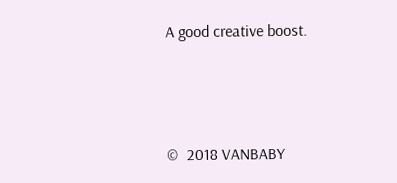A good creative boost.



©  2018 VANBABY